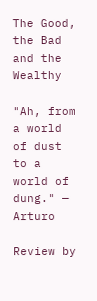The Good, the Bad and the Wealthy

"Ah, from a world of dust to a world of dung." — Arturo

Review by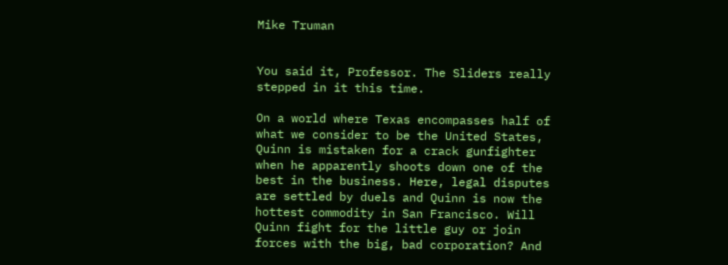Mike Truman


You said it, Professor. The Sliders really stepped in it this time.

On a world where Texas encompasses half of what we consider to be the United States, Quinn is mistaken for a crack gunfighter when he apparently shoots down one of the best in the business. Here, legal disputes are settled by duels and Quinn is now the hottest commodity in San Francisco. Will Quinn fight for the little guy or join forces with the big, bad corporation? And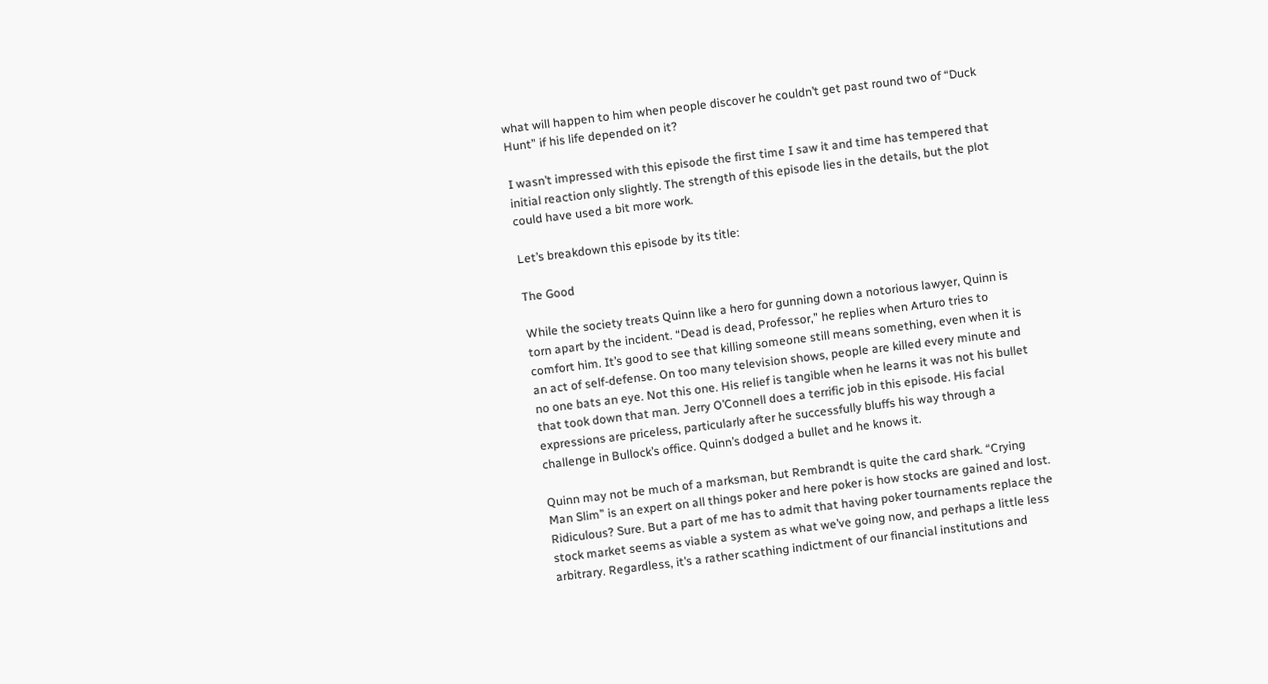what will happen to him when people discover he couldn’t get past round two of “Duck Hunt” if his life depended on it?

I wasn’t impressed with this episode the first time I saw it and time has tempered that initial reaction only slightly. The strength of this episode lies in the details, but the plot could have used a bit more work.

Let’s breakdown this episode by its title:

The Good

While the society treats Quinn like a hero for gunning down a notorious lawyer, Quinn is torn apart by the incident. “Dead is dead, Professor,” he replies when Arturo tries to comfort him. It’s good to see that killing someone still means something, even when it is an act of self-defense. On too many television shows, people are killed every minute and no one bats an eye. Not this one. His relief is tangible when he learns it was not his bullet that took down that man. Jerry O’Connell does a terrific job in this episode. His facial expressions are priceless, particularly after he successfully bluffs his way through a challenge in Bullock’s office. Quinn’s dodged a bullet and he knows it.

Quinn may not be much of a marksman, but Rembrandt is quite the card shark. “Crying Man Slim” is an expert on all things poker and here poker is how stocks are gained and lost. Ridiculous? Sure. But a part of me has to admit that having poker tournaments replace the stock market seems as viable a system as what we’ve going now, and perhaps a little less arbitrary. Regardless, it’s a rather scathing indictment of our financial institutions and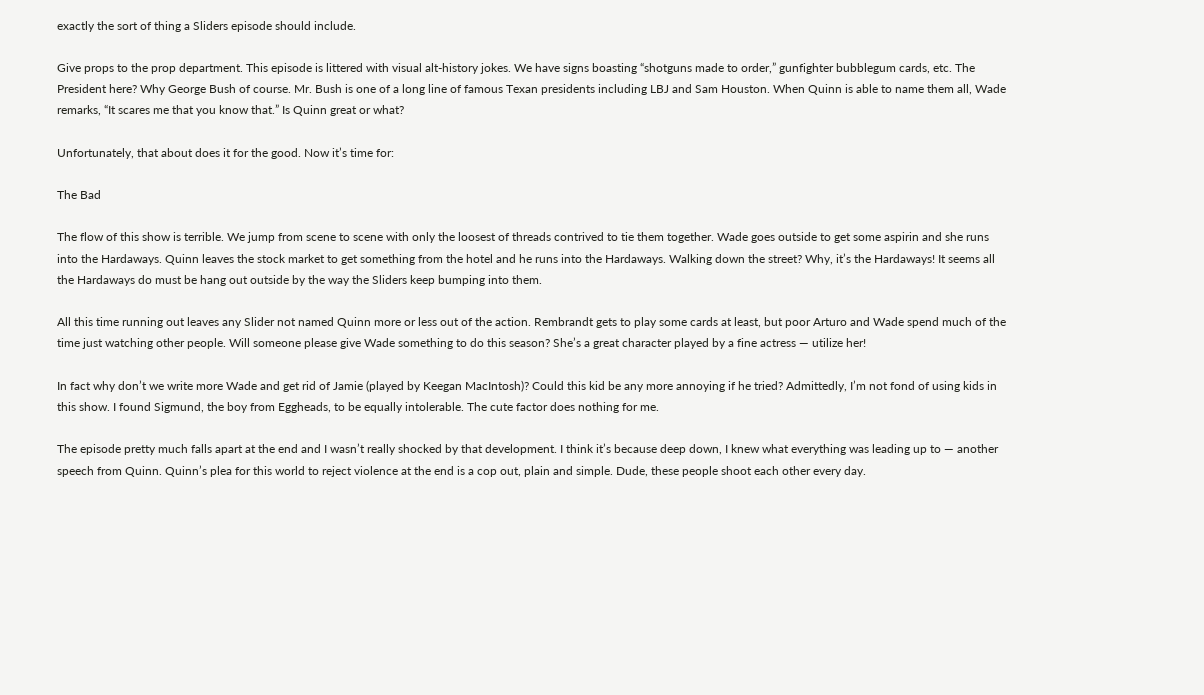exactly the sort of thing a Sliders episode should include.

Give props to the prop department. This episode is littered with visual alt-history jokes. We have signs boasting “shotguns made to order,” gunfighter bubblegum cards, etc. The President here? Why George Bush of course. Mr. Bush is one of a long line of famous Texan presidents including LBJ and Sam Houston. When Quinn is able to name them all, Wade remarks, “It scares me that you know that.” Is Quinn great or what?

Unfortunately, that about does it for the good. Now it’s time for:

The Bad

The flow of this show is terrible. We jump from scene to scene with only the loosest of threads contrived to tie them together. Wade goes outside to get some aspirin and she runs into the Hardaways. Quinn leaves the stock market to get something from the hotel and he runs into the Hardaways. Walking down the street? Why, it’s the Hardaways! It seems all the Hardaways do must be hang out outside by the way the Sliders keep bumping into them.

All this time running out leaves any Slider not named Quinn more or less out of the action. Rembrandt gets to play some cards at least, but poor Arturo and Wade spend much of the time just watching other people. Will someone please give Wade something to do this season? She’s a great character played by a fine actress — utilize her!

In fact why don’t we write more Wade and get rid of Jamie (played by Keegan MacIntosh)? Could this kid be any more annoying if he tried? Admittedly, I’m not fond of using kids in this show. I found Sigmund, the boy from Eggheads, to be equally intolerable. The cute factor does nothing for me.

The episode pretty much falls apart at the end and I wasn’t really shocked by that development. I think it’s because deep down, I knew what everything was leading up to — another speech from Quinn. Quinn’s plea for this world to reject violence at the end is a cop out, plain and simple. Dude, these people shoot each other every day.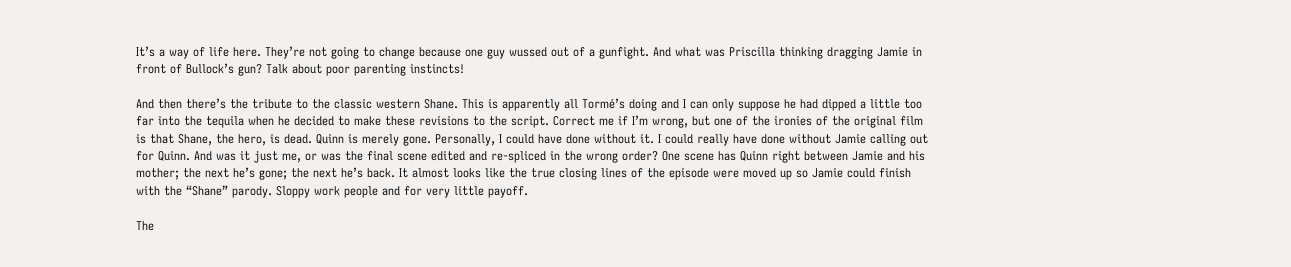It’s a way of life here. They’re not going to change because one guy wussed out of a gunfight. And what was Priscilla thinking dragging Jamie in front of Bullock’s gun? Talk about poor parenting instincts!

And then there’s the tribute to the classic western Shane. This is apparently all Tormé’s doing and I can only suppose he had dipped a little too far into the tequila when he decided to make these revisions to the script. Correct me if I’m wrong, but one of the ironies of the original film is that Shane, the hero, is dead. Quinn is merely gone. Personally, I could have done without it. I could really have done without Jamie calling out for Quinn. And was it just me, or was the final scene edited and re-spliced in the wrong order? One scene has Quinn right between Jamie and his mother; the next he’s gone; the next he’s back. It almost looks like the true closing lines of the episode were moved up so Jamie could finish with the “Shane” parody. Sloppy work people and for very little payoff.

The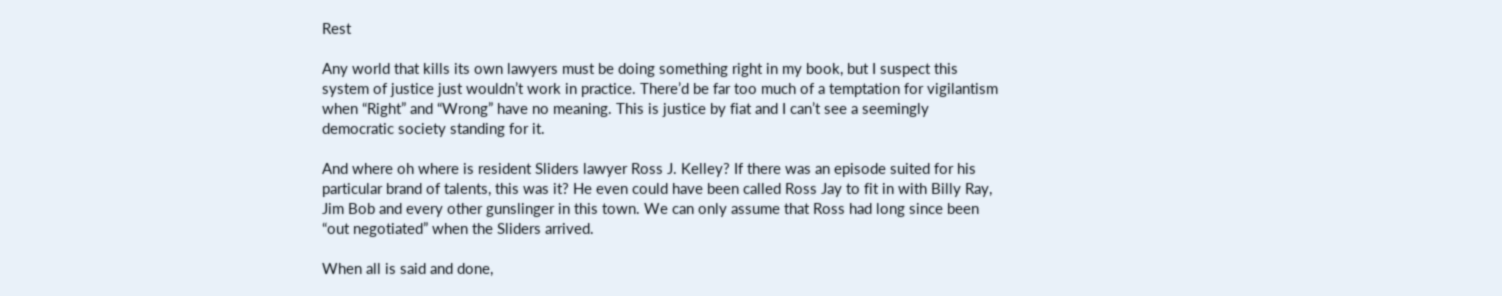Rest

Any world that kills its own lawyers must be doing something right in my book, but I suspect this system of justice just wouldn’t work in practice. There’d be far too much of a temptation for vigilantism when “Right” and “Wrong” have no meaning. This is justice by fiat and I can’t see a seemingly democratic society standing for it.

And where oh where is resident Sliders lawyer Ross J. Kelley? If there was an episode suited for his particular brand of talents, this was it? He even could have been called Ross Jay to fit in with Billy Ray, Jim Bob and every other gunslinger in this town. We can only assume that Ross had long since been “out negotiated” when the Sliders arrived.

When all is said and done,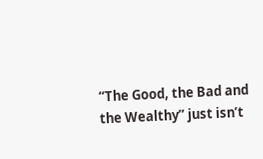“The Good, the Bad and the Wealthy” just isn’t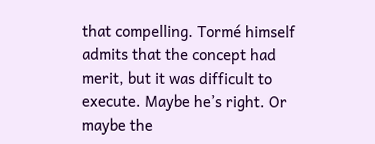that compelling. Tormé himself admits that the concept had merit, but it was difficult to execute. Maybe he’s right. Or maybe the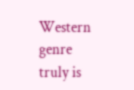Western genre truly is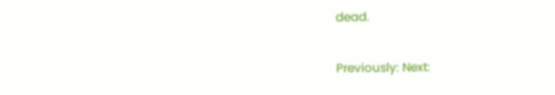dead.

Previously: Next: